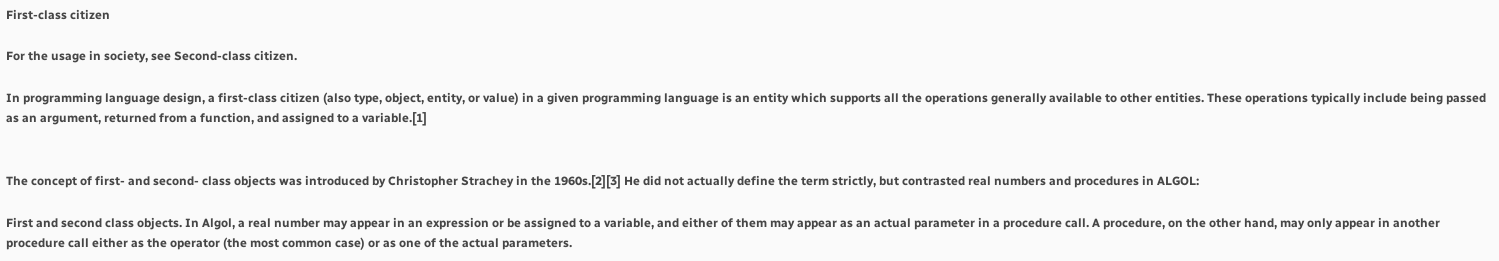First-class citizen

For the usage in society, see Second-class citizen.

In programming language design, a first-class citizen (also type, object, entity, or value) in a given programming language is an entity which supports all the operations generally available to other entities. These operations typically include being passed as an argument, returned from a function, and assigned to a variable.[1]


The concept of first- and second- class objects was introduced by Christopher Strachey in the 1960s.[2][3] He did not actually define the term strictly, but contrasted real numbers and procedures in ALGOL:

First and second class objects. In Algol, a real number may appear in an expression or be assigned to a variable, and either of them may appear as an actual parameter in a procedure call. A procedure, on the other hand, may only appear in another procedure call either as the operator (the most common case) or as one of the actual parameters.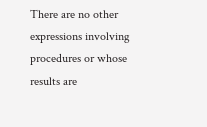There are no other expressions involving procedures or whose results are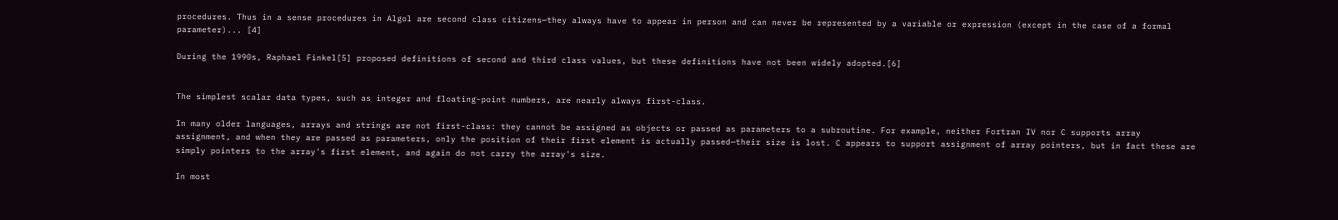procedures. Thus in a sense procedures in Algol are second class citizens—they always have to appear in person and can never be represented by a variable or expression (except in the case of a formal parameter)... [4]

During the 1990s, Raphael Finkel[5] proposed definitions of second and third class values, but these definitions have not been widely adopted.[6]


The simplest scalar data types, such as integer and floating-point numbers, are nearly always first-class.

In many older languages, arrays and strings are not first-class: they cannot be assigned as objects or passed as parameters to a subroutine. For example, neither Fortran IV nor C supports array assignment, and when they are passed as parameters, only the position of their first element is actually passed—their size is lost. C appears to support assignment of array pointers, but in fact these are simply pointers to the array's first element, and again do not carry the array's size.

In most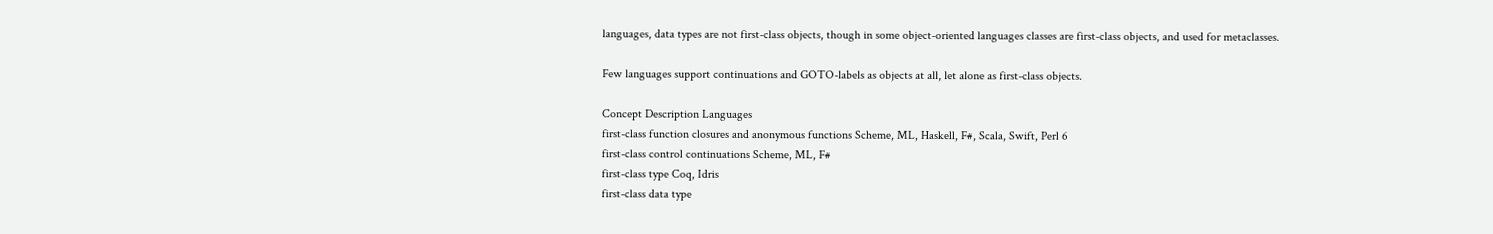languages, data types are not first-class objects, though in some object-oriented languages classes are first-class objects, and used for metaclasses.

Few languages support continuations and GOTO-labels as objects at all, let alone as first-class objects.

Concept Description Languages
first-class function closures and anonymous functions Scheme, ML, Haskell, F#, Scala, Swift, Perl 6
first-class control continuations Scheme, ML, F#
first-class type Coq, Idris
first-class data type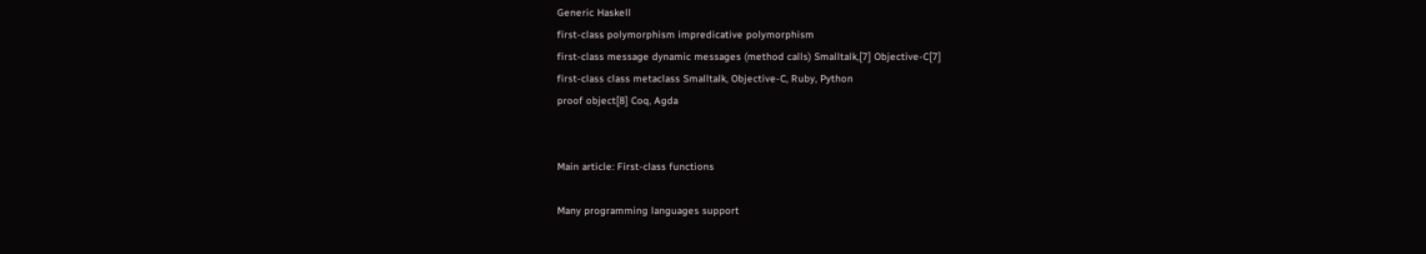Generic Haskell
first-class polymorphism impredicative polymorphism
first-class message dynamic messages (method calls) Smalltalk,[7] Objective-C[7]
first-class class metaclass Smalltalk, Objective-C, Ruby, Python
proof object[8] Coq, Agda


Main article: First-class functions

Many programming languages support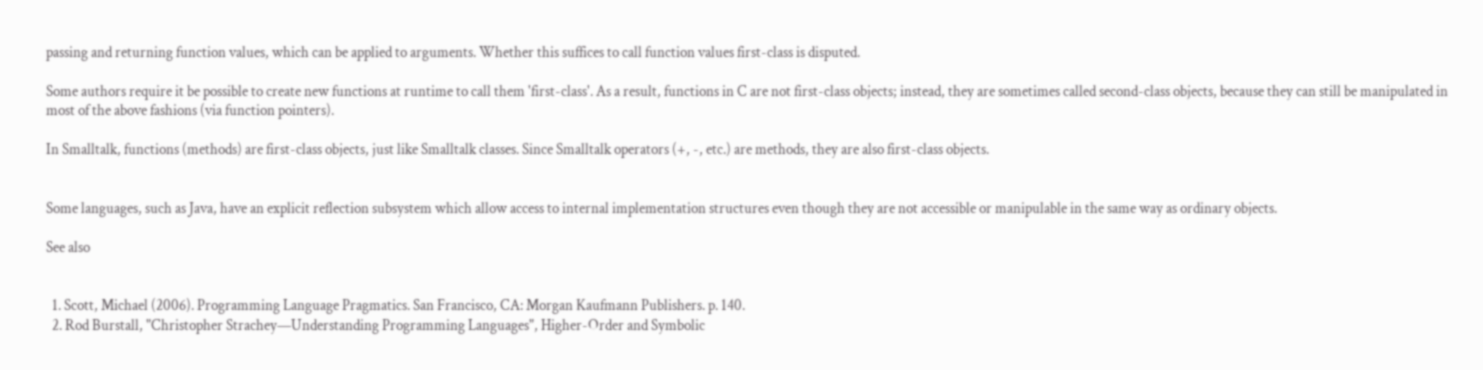passing and returning function values, which can be applied to arguments. Whether this suffices to call function values first-class is disputed.

Some authors require it be possible to create new functions at runtime to call them 'first-class'. As a result, functions in C are not first-class objects; instead, they are sometimes called second-class objects, because they can still be manipulated in most of the above fashions (via function pointers).

In Smalltalk, functions (methods) are first-class objects, just like Smalltalk classes. Since Smalltalk operators (+, -, etc.) are methods, they are also first-class objects.


Some languages, such as Java, have an explicit reflection subsystem which allow access to internal implementation structures even though they are not accessible or manipulable in the same way as ordinary objects.

See also


  1. Scott, Michael (2006). Programming Language Pragmatics. San Francisco, CA: Morgan Kaufmann Publishers. p. 140.
  2. Rod Burstall, "Christopher Strachey—Understanding Programming Languages", Higher-Order and Symbolic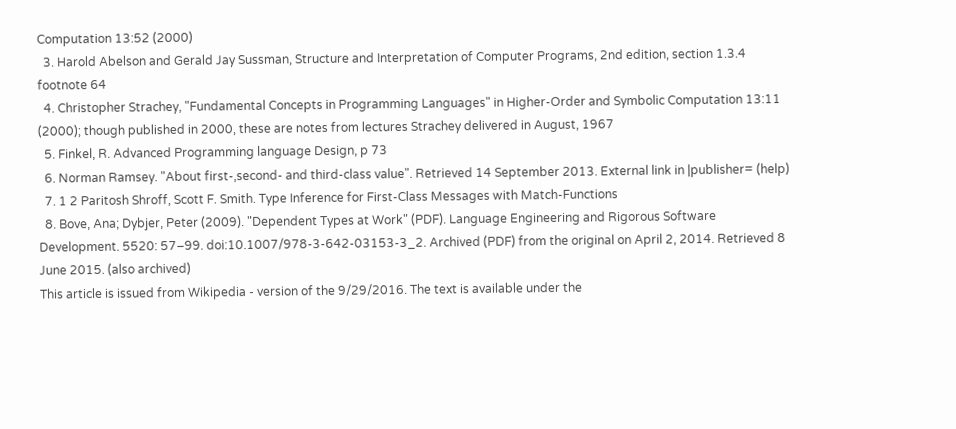Computation 13:52 (2000)
  3. Harold Abelson and Gerald Jay Sussman, Structure and Interpretation of Computer Programs, 2nd edition, section 1.3.4 footnote 64
  4. Christopher Strachey, "Fundamental Concepts in Programming Languages" in Higher-Order and Symbolic Computation 13:11 (2000); though published in 2000, these are notes from lectures Strachey delivered in August, 1967
  5. Finkel, R. Advanced Programming language Design, p 73
  6. Norman Ramsey. "About first-,second- and third-class value". Retrieved 14 September 2013. External link in |publisher= (help)
  7. 1 2 Paritosh Shroff, Scott F. Smith. Type Inference for First-Class Messages with Match-Functions
  8. Bove, Ana; Dybjer, Peter (2009). "Dependent Types at Work" (PDF). Language Engineering and Rigorous Software Development. 5520: 57–99. doi:10.1007/978-3-642-03153-3_2. Archived (PDF) from the original on April 2, 2014. Retrieved 8 June 2015. (also archived)
This article is issued from Wikipedia - version of the 9/29/2016. The text is available under the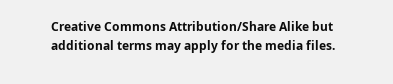Creative Commons Attribution/Share Alike but additional terms may apply for the media files.